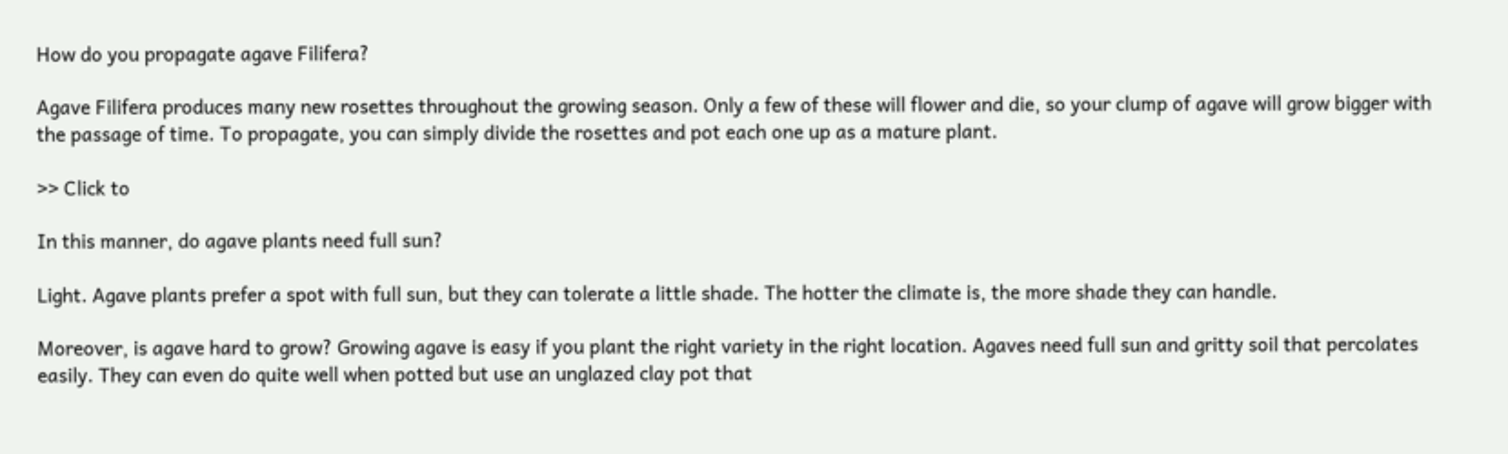How do you propagate agave Filifera?

Agave Filifera produces many new rosettes throughout the growing season. Only a few of these will flower and die, so your clump of agave will grow bigger with the passage of time. To propagate, you can simply divide the rosettes and pot each one up as a mature plant.

>> Click to

In this manner, do agave plants need full sun?

Light. Agave plants prefer a spot with full sun, but they can tolerate a little shade. The hotter the climate is, the more shade they can handle.

Moreover, is agave hard to grow? Growing agave is easy if you plant the right variety in the right location. Agaves need full sun and gritty soil that percolates easily. They can even do quite well when potted but use an unglazed clay pot that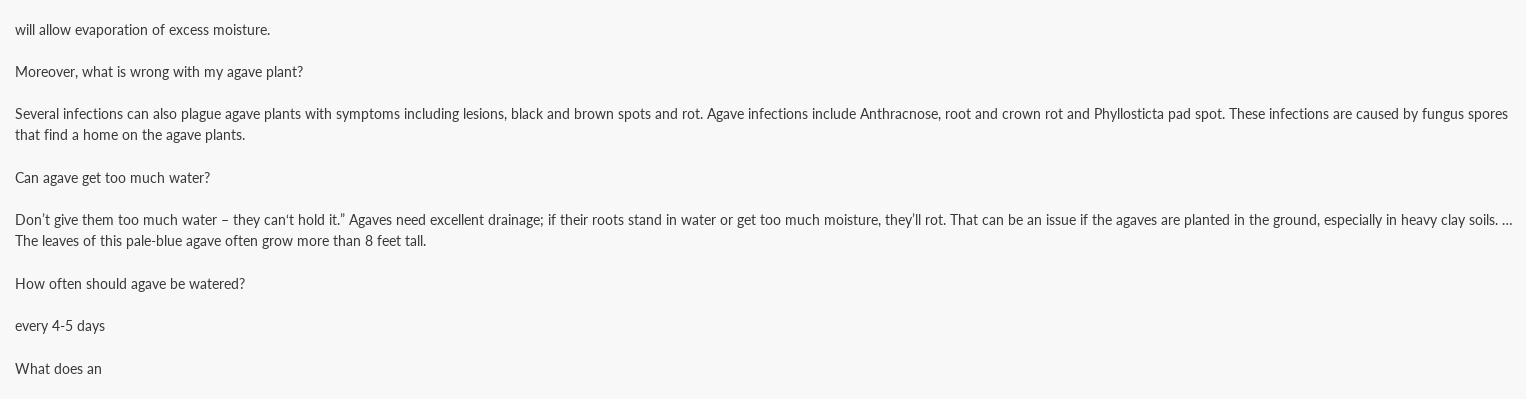will allow evaporation of excess moisture.

Moreover, what is wrong with my agave plant?

Several infections can also plague agave plants with symptoms including lesions, black and brown spots and rot. Agave infections include Anthracnose, root and crown rot and Phyllosticta pad spot. These infections are caused by fungus spores that find a home on the agave plants.

Can agave get too much water?

Don’t give them too much water – they can‘t hold it.” Agaves need excellent drainage; if their roots stand in water or get too much moisture, they’ll rot. That can be an issue if the agaves are planted in the ground, especially in heavy clay soils. … The leaves of this pale-blue agave often grow more than 8 feet tall.

How often should agave be watered?

every 4-5 days

What does an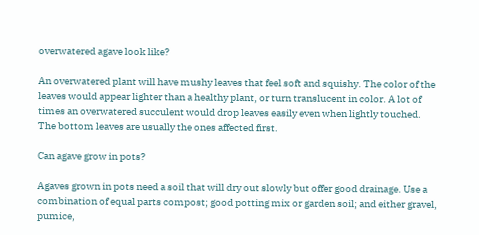overwatered agave look like?

An overwatered plant will have mushy leaves that feel soft and squishy. The color of the leaves would appear lighter than a healthy plant, or turn translucent in color. A lot of times an overwatered succulent would drop leaves easily even when lightly touched. The bottom leaves are usually the ones affected first.

Can agave grow in pots?

Agaves grown in pots need a soil that will dry out slowly but offer good drainage. Use a combination of equal parts compost; good potting mix or garden soil; and either gravel, pumice,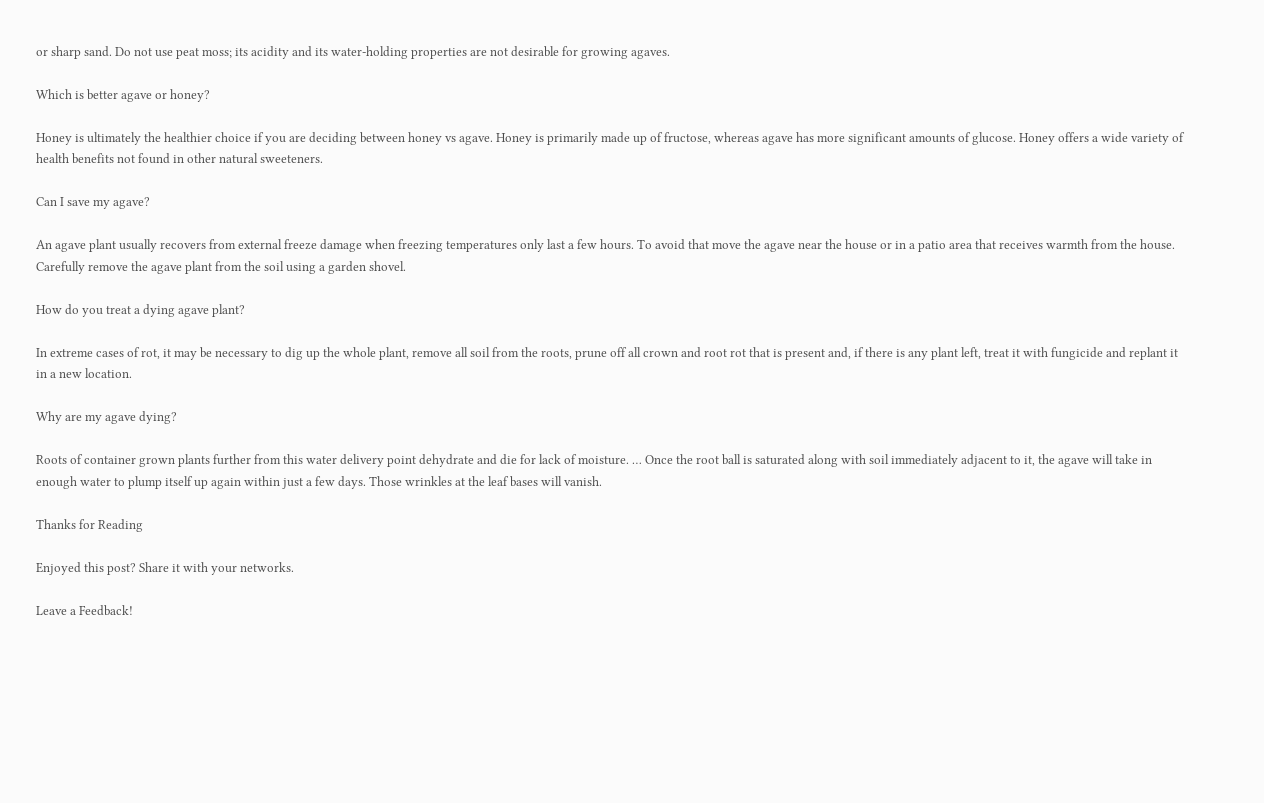or sharp sand. Do not use peat moss; its acidity and its water-holding properties are not desirable for growing agaves.

Which is better agave or honey?

Honey is ultimately the healthier choice if you are deciding between honey vs agave. Honey is primarily made up of fructose, whereas agave has more significant amounts of glucose. Honey offers a wide variety of health benefits not found in other natural sweeteners.

Can I save my agave?

An agave plant usually recovers from external freeze damage when freezing temperatures only last a few hours. To avoid that move the agave near the house or in a patio area that receives warmth from the house. Carefully remove the agave plant from the soil using a garden shovel.

How do you treat a dying agave plant?

In extreme cases of rot, it may be necessary to dig up the whole plant, remove all soil from the roots, prune off all crown and root rot that is present and, if there is any plant left, treat it with fungicide and replant it in a new location.

Why are my agave dying?

Roots of container grown plants further from this water delivery point dehydrate and die for lack of moisture. … Once the root ball is saturated along with soil immediately adjacent to it, the agave will take in enough water to plump itself up again within just a few days. Those wrinkles at the leaf bases will vanish.

Thanks for Reading

Enjoyed this post? Share it with your networks.

Leave a Feedback!